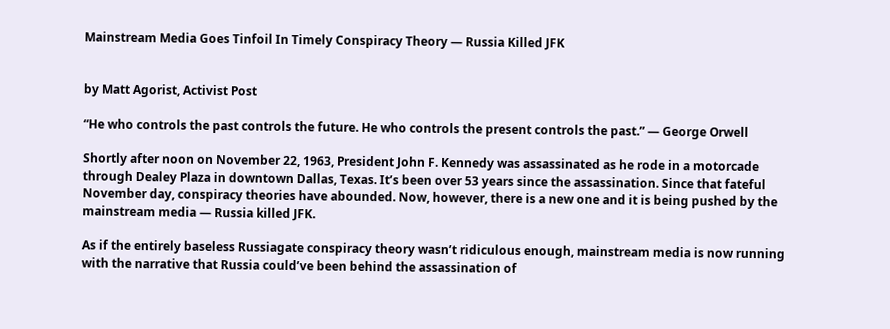Mainstream Media Goes Tinfoil In Timely Conspiracy Theory — Russia Killed JFK


by Matt Agorist, Activist Post

“He who controls the past controls the future. He who controls the present controls the past.” — George Orwell

Shortly after noon on November 22, 1963, President John F. Kennedy was assassinated as he rode in a motorcade through Dealey Plaza in downtown Dallas, Texas. It’s been over 53 years since the assassination. Since that fateful November day, conspiracy theories have abounded. Now, however, there is a new one and it is being pushed by the mainstream media — Russia killed JFK.

As if the entirely baseless Russiagate conspiracy theory wasn’t ridiculous enough, mainstream media is now running with the narrative that Russia could’ve been behind the assassination of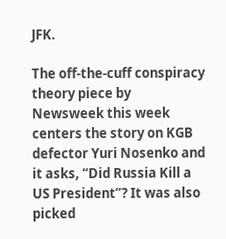JFK.

The off-the-cuff conspiracy theory piece by Newsweek this week centers the story on KGB defector Yuri Nosenko and it asks, “Did Russia Kill a US President”? It was also picked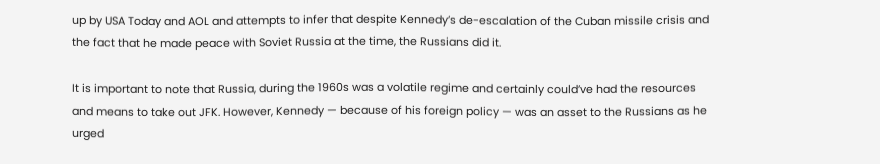up by USA Today and AOL and attempts to infer that despite Kennedy’s de-escalation of the Cuban missile crisis and the fact that he made peace with Soviet Russia at the time, the Russians did it.

It is important to note that Russia, during the 1960s was a volatile regime and certainly could’ve had the resources and means to take out JFK. However, Kennedy — because of his foreign policy — was an asset to the Russians as he urged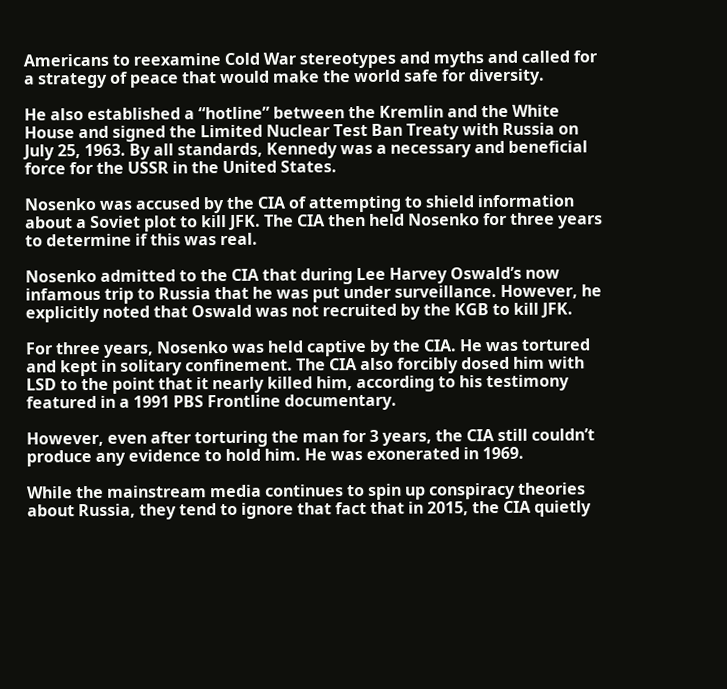Americans to reexamine Cold War stereotypes and myths and called for a strategy of peace that would make the world safe for diversity.

He also established a “hotline” between the Kremlin and the White House and signed the Limited Nuclear Test Ban Treaty with Russia on July 25, 1963. By all standards, Kennedy was a necessary and beneficial force for the USSR in the United States.

Nosenko was accused by the CIA of attempting to shield information about a Soviet plot to kill JFK. The CIA then held Nosenko for three years to determine if this was real.

Nosenko admitted to the CIA that during Lee Harvey Oswald’s now infamous trip to Russia that he was put under surveillance. However, he explicitly noted that Oswald was not recruited by the KGB to kill JFK.

For three years, Nosenko was held captive by the CIA. He was tortured and kept in solitary confinement. The CIA also forcibly dosed him with LSD to the point that it nearly killed him, according to his testimony featured in a 1991 PBS Frontline documentary.

However, even after torturing the man for 3 years, the CIA still couldn’t produce any evidence to hold him. He was exonerated in 1969.

While the mainstream media continues to spin up conspiracy theories about Russia, they tend to ignore that fact that in 2015, the CIA quietly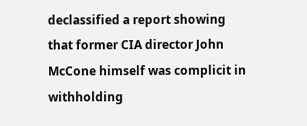declassified a report showing that former CIA director John McCone himself was complicit in withholding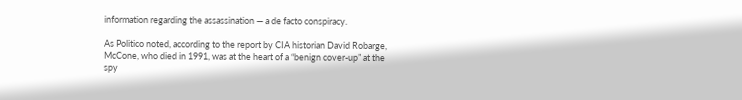information regarding the assassination — a de facto conspiracy.

As Politico noted, according to the report by CIA historian David Robarge, McCone, who died in 1991, was at the heart of a “benign cover-up” at the spy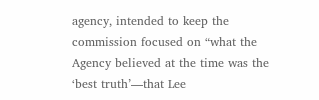agency, intended to keep the commission focused on “what the Agency believed at the time was the ‘best truth’—that Lee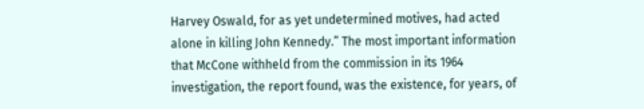Harvey Oswald, for as yet undetermined motives, had acted alone in killing John Kennedy.” The most important information that McCone withheld from the commission in its 1964 investigation, the report found, was the existence, for years, of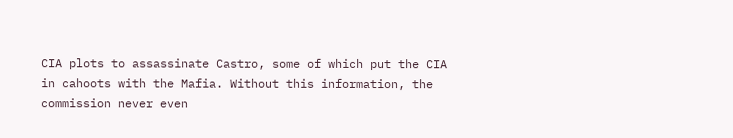CIA plots to assassinate Castro, some of which put the CIA in cahoots with the Mafia. Without this information, the commission never even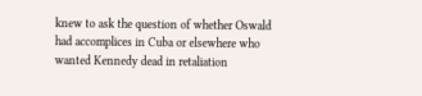knew to ask the question of whether Oswald had accomplices in Cuba or elsewhere who wanted Kennedy dead in retaliation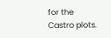for the Castro plots.